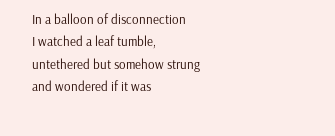In a balloon of disconnection
I watched a leaf tumble, untethered but somehow strung
and wondered if it was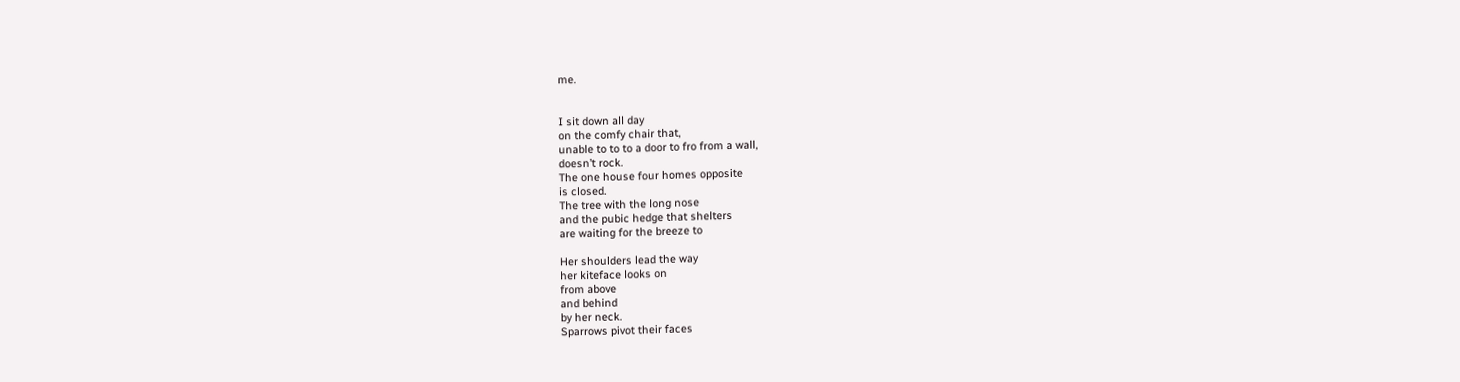me.


I sit down all day
on the comfy chair that,
unable to to to a door to fro from a wall,
doesn’t rock.
The one house four homes opposite
is closed.
The tree with the long nose
and the pubic hedge that shelters
are waiting for the breeze to

Her shoulders lead the way
her kiteface looks on
from above
and behind
by her neck.
Sparrows pivot their faces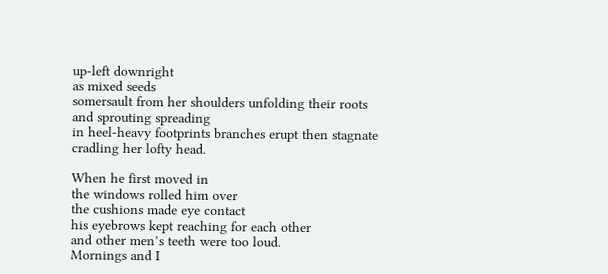up-left downright
as mixed seeds
somersault from her shoulders unfolding their roots
and sprouting spreading
in heel-heavy footprints branches erupt then stagnate
cradling her lofty head.

When he first moved in
the windows rolled him over
the cushions made eye contact
his eyebrows kept reaching for each other
and other men’s teeth were too loud.
Mornings and I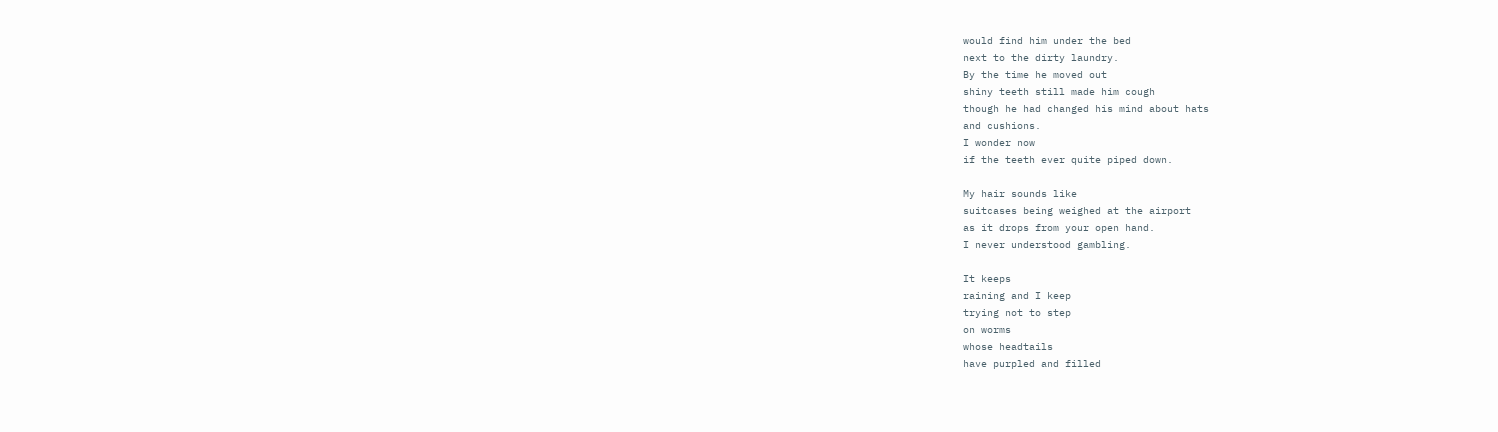would find him under the bed
next to the dirty laundry.
By the time he moved out
shiny teeth still made him cough
though he had changed his mind about hats
and cushions.
I wonder now
if the teeth ever quite piped down.

My hair sounds like
suitcases being weighed at the airport
as it drops from your open hand.
I never understood gambling.

It keeps
raining and I keep
trying not to step
on worms
whose headtails
have purpled and filled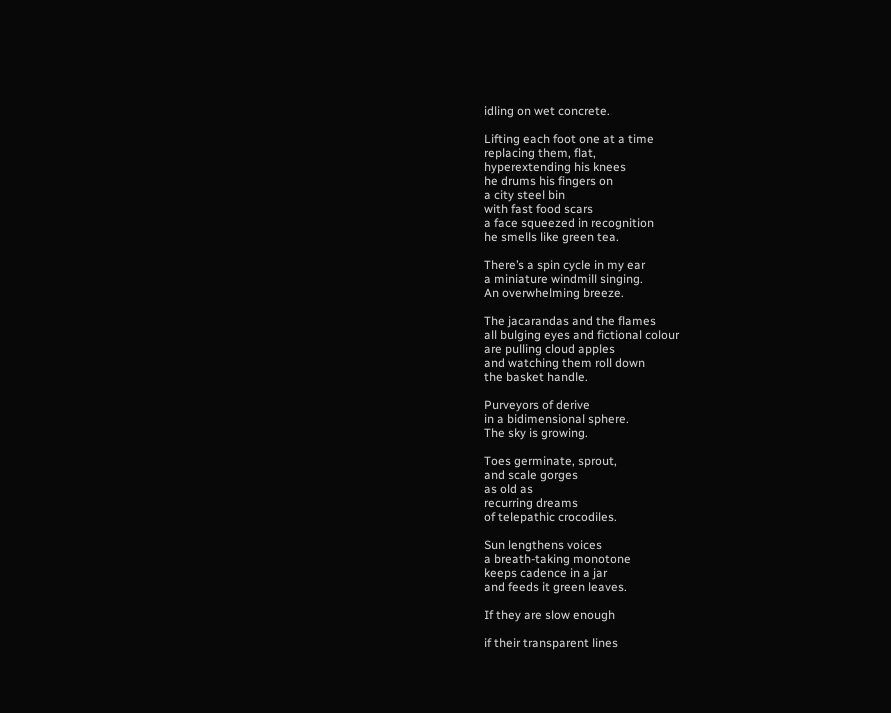idling on wet concrete.

Lifting each foot one at a time
replacing them, flat,
hyperextending his knees
he drums his fingers on
a city steel bin
with fast food scars
a face squeezed in recognition
he smells like green tea.

There’s a spin cycle in my ear
a miniature windmill singing.
An overwhelming breeze.

The jacarandas and the flames
all bulging eyes and fictional colour
are pulling cloud apples
and watching them roll down
the basket handle.

Purveyors of derive
in a bidimensional sphere.
The sky is growing.

Toes germinate, sprout,
and scale gorges
as old as
recurring dreams
of telepathic crocodiles.

Sun lengthens voices
a breath-taking monotone
keeps cadence in a jar
and feeds it green leaves.

If they are slow enough

if their transparent lines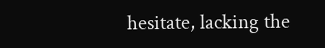hesitate, lacking the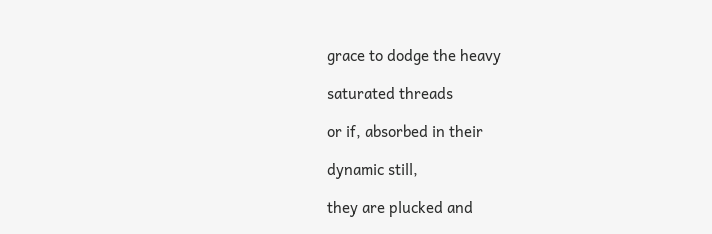grace to dodge the heavy

saturated threads

or if, absorbed in their

dynamic still,

they are plucked and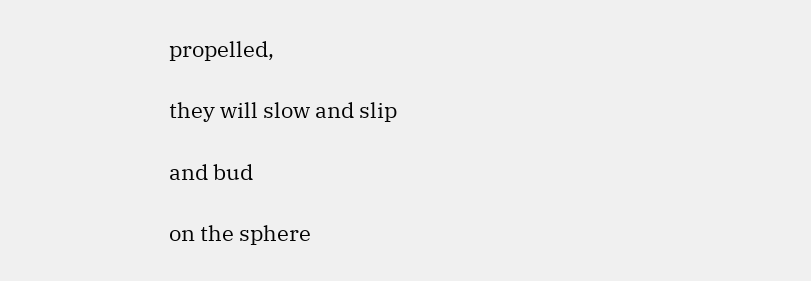propelled,

they will slow and slip

and bud

on the sphere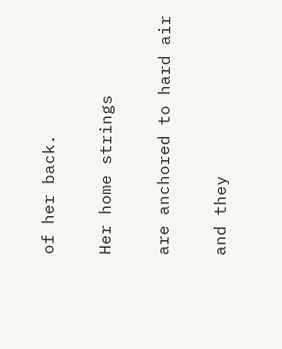of her back.

Her home strings

are anchored to hard air

and they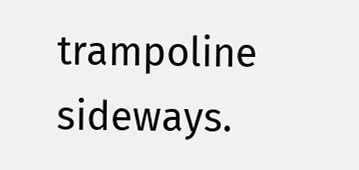trampoline sideways.